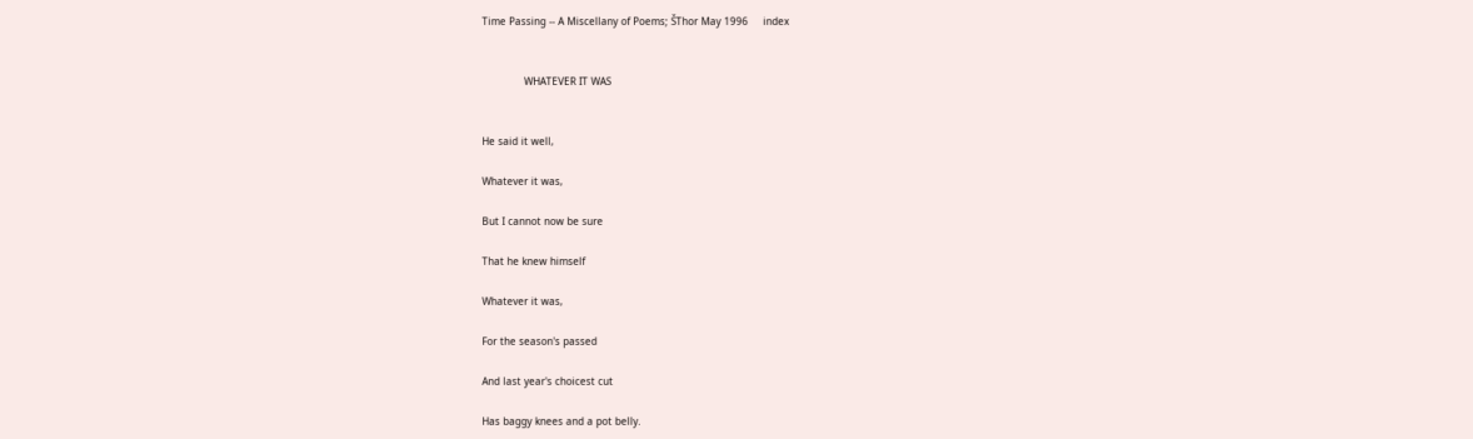Time Passing -- A Miscellany of Poems; ŠThor May 1996     index


              WHATEVER IT WAS


He said it well,

Whatever it was,

But I cannot now be sure

That he knew himself

Whatever it was,

For the season's passed

And last year's choicest cut

Has baggy knees and a pot belly.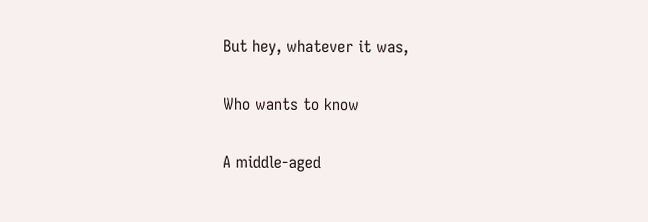But hey, whatever it was,

Who wants to know

A middle-aged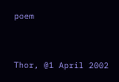poem



Thor, @1 April 2002